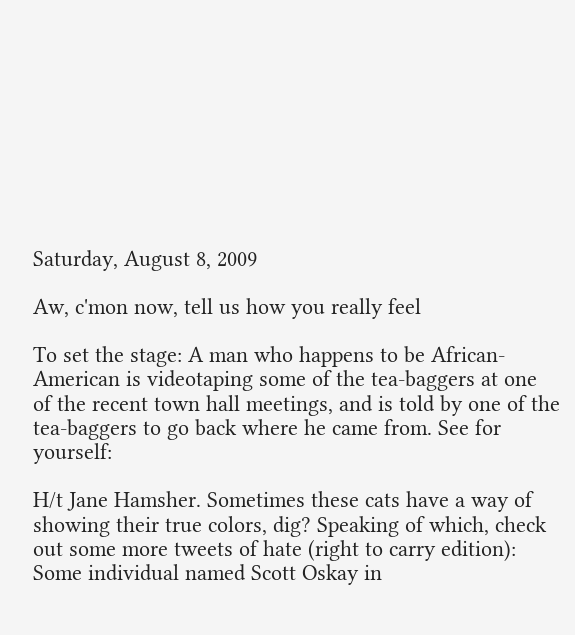Saturday, August 8, 2009

Aw, c'mon now, tell us how you really feel

To set the stage: A man who happens to be African-American is videotaping some of the tea-baggers at one of the recent town hall meetings, and is told by one of the tea-baggers to go back where he came from. See for yourself:

H/t Jane Hamsher. Sometimes these cats have a way of showing their true colors, dig? Speaking of which, check out some more tweets of hate (right to carry edition):
Some individual named Scott Oskay in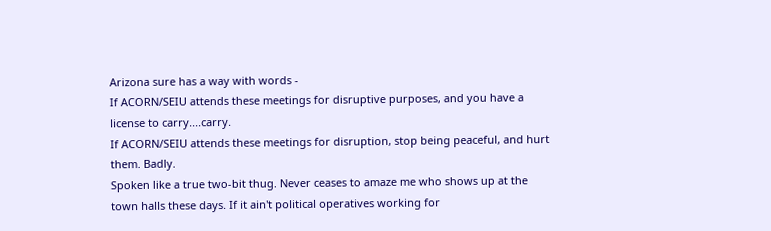Arizona sure has a way with words -
If ACORN/SEIU attends these meetings for disruptive purposes, and you have a license to carry....carry.
If ACORN/SEIU attends these meetings for disruption, stop being peaceful, and hurt them. Badly.
Spoken like a true two-bit thug. Never ceases to amaze me who shows up at the town halls these days. If it ain't political operatives working for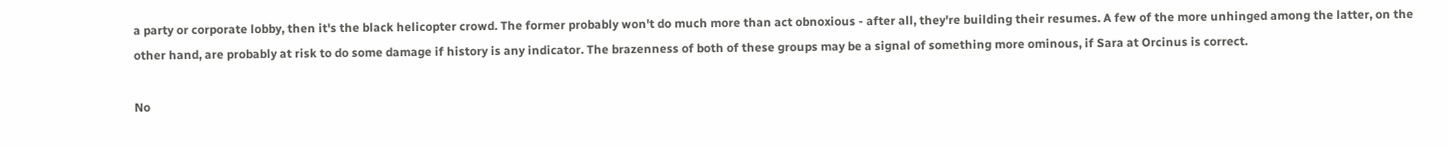a party or corporate lobby, then it's the black helicopter crowd. The former probably won't do much more than act obnoxious - after all, they're building their resumes. A few of the more unhinged among the latter, on the other hand, are probably at risk to do some damage if history is any indicator. The brazenness of both of these groups may be a signal of something more ominous, if Sara at Orcinus is correct.

No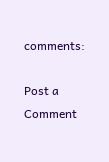comments:

Post a Comment